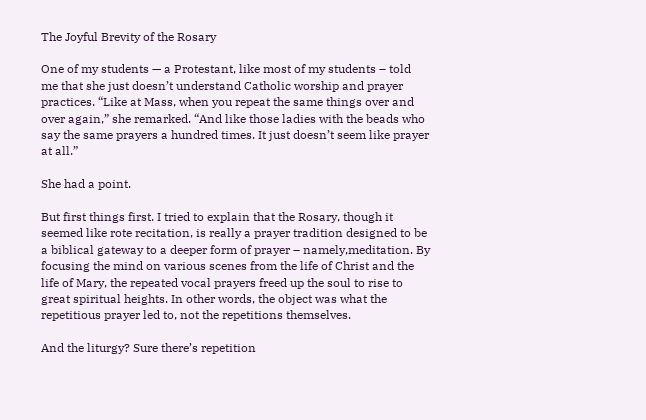The Joyful Brevity of the Rosary

One of my students — a Protestant, like most of my students – told me that she just doesn’t understand Catholic worship and prayer practices. “Like at Mass, when you repeat the same things over and over again,” she remarked. “And like those ladies with the beads who say the same prayers a hundred times. It just doesn’t seem like prayer at all.”

She had a point.

But first things first. I tried to explain that the Rosary, though it seemed like rote recitation, is really a prayer tradition designed to be a biblical gateway to a deeper form of prayer – namely,meditation. By focusing the mind on various scenes from the life of Christ and the life of Mary, the repeated vocal prayers freed up the soul to rise to great spiritual heights. In other words, the object was what the repetitious prayer led to, not the repetitions themselves.

And the liturgy? Sure there’s repetition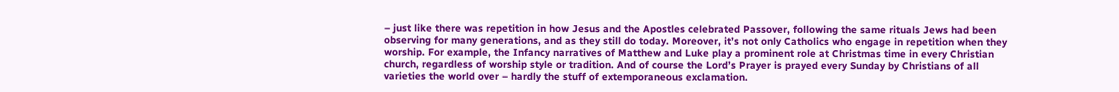– just like there was repetition in how Jesus and the Apostles celebrated Passover, following the same rituals Jews had been observing for many generations, and as they still do today. Moreover, it’s not only Catholics who engage in repetition when they worship. For example, the Infancy narratives of Matthew and Luke play a prominent role at Christmas time in every Christian church, regardless of worship style or tradition. And of course the Lord’s Prayer is prayed every Sunday by Christians of all varieties the world over – hardly the stuff of extemporaneous exclamation.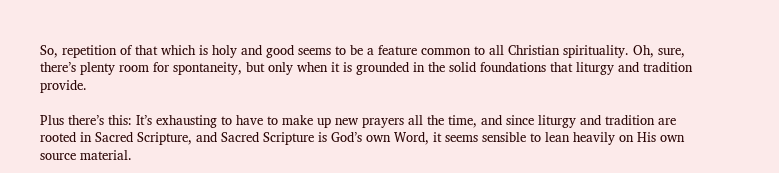So, repetition of that which is holy and good seems to be a feature common to all Christian spirituality. Oh, sure, there’s plenty room for spontaneity, but only when it is grounded in the solid foundations that liturgy and tradition provide.

Plus there’s this: It’s exhausting to have to make up new prayers all the time, and since liturgy and tradition are rooted in Sacred Scripture, and Sacred Scripture is God’s own Word, it seems sensible to lean heavily on His own source material.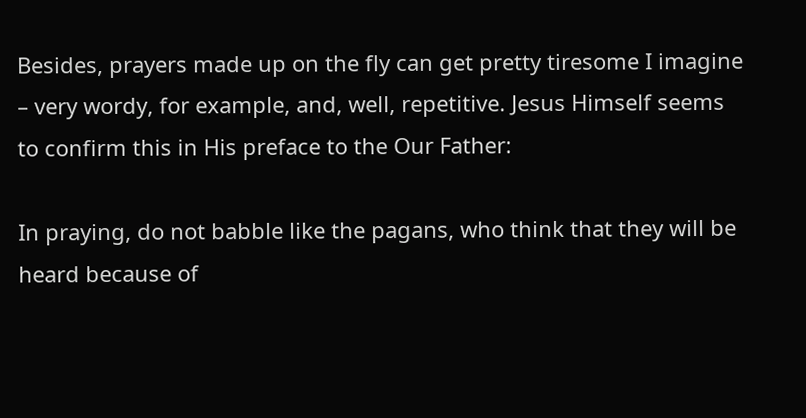Besides, prayers made up on the fly can get pretty tiresome I imagine – very wordy, for example, and, well, repetitive. Jesus Himself seems to confirm this in His preface to the Our Father:

In praying, do not babble like the pagans, who think that they will be heard because of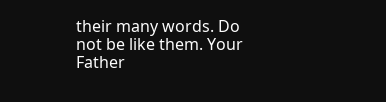their many words. Do not be like them. Your Father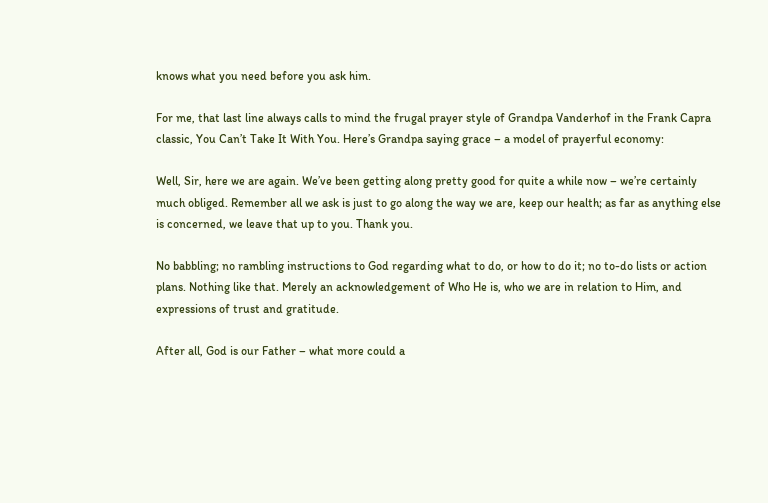knows what you need before you ask him.

For me, that last line always calls to mind the frugal prayer style of Grandpa Vanderhof in the Frank Capra classic, You Can’t Take It With You. Here’s Grandpa saying grace – a model of prayerful economy:

Well, Sir, here we are again. We’ve been getting along pretty good for quite a while now – we’re certainly much obliged. Remember all we ask is just to go along the way we are, keep our health; as far as anything else is concerned, we leave that up to you. Thank you.

No babbling; no rambling instructions to God regarding what to do, or how to do it; no to-do lists or action plans. Nothing like that. Merely an acknowledgement of Who He is, who we are in relation to Him, and expressions of trust and gratitude.

After all, God is our Father – what more could a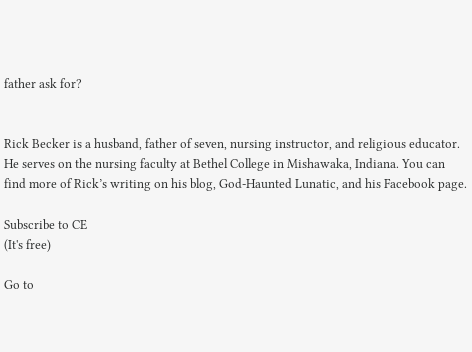father ask for?


Rick Becker is a husband, father of seven, nursing instructor, and religious educator. He serves on the nursing faculty at Bethel College in Mishawaka, Indiana. You can find more of Rick’s writing on his blog, God-Haunted Lunatic, and his Facebook page.

Subscribe to CE
(It's free)

Go to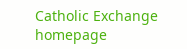Catholic Exchange homepage